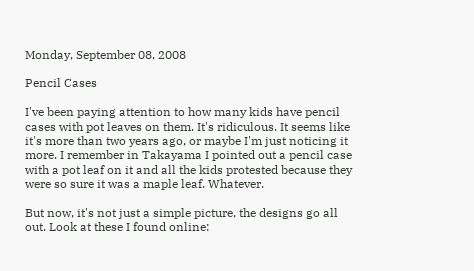Monday, September 08, 2008

Pencil Cases

I've been paying attention to how many kids have pencil cases with pot leaves on them. It's ridiculous. It seems like it's more than two years ago, or maybe I'm just noticing it more. I remember in Takayama I pointed out a pencil case with a pot leaf on it and all the kids protested because they were so sure it was a maple leaf. Whatever.

But now, it's not just a simple picture, the designs go all out. Look at these I found online: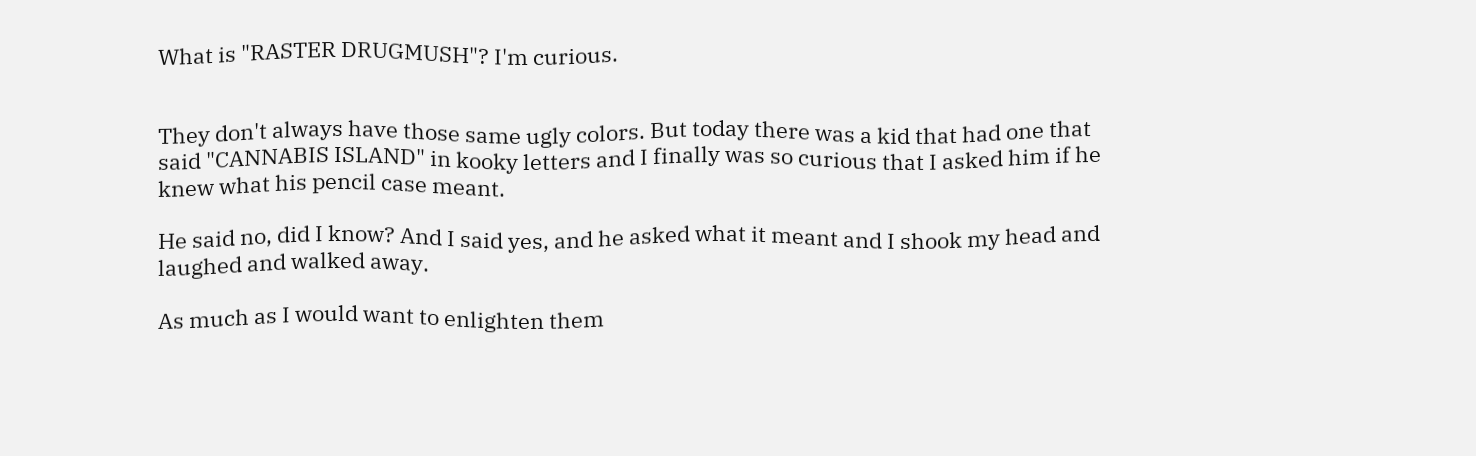What is "RASTER DRUGMUSH"? I'm curious.


They don't always have those same ugly colors. But today there was a kid that had one that said "CANNABIS ISLAND" in kooky letters and I finally was so curious that I asked him if he knew what his pencil case meant.

He said no, did I know? And I said yes, and he asked what it meant and I shook my head and laughed and walked away.

As much as I would want to enlighten them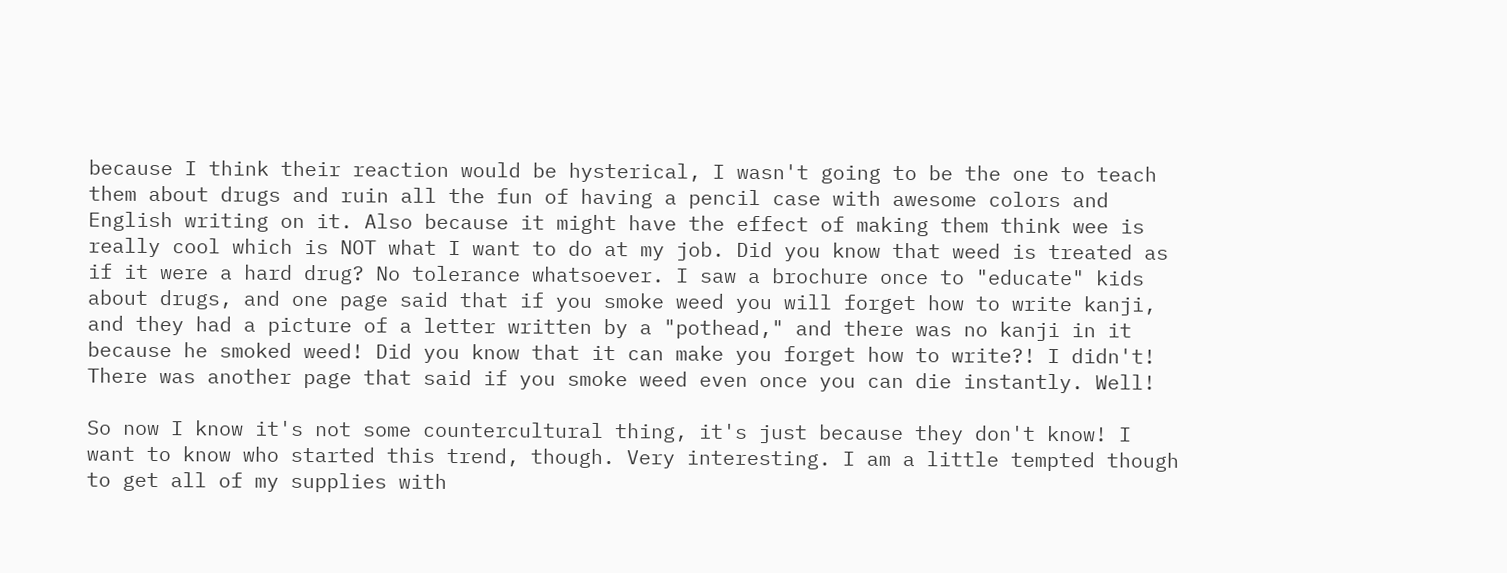because I think their reaction would be hysterical, I wasn't going to be the one to teach them about drugs and ruin all the fun of having a pencil case with awesome colors and English writing on it. Also because it might have the effect of making them think wee is really cool which is NOT what I want to do at my job. Did you know that weed is treated as if it were a hard drug? No tolerance whatsoever. I saw a brochure once to "educate" kids about drugs, and one page said that if you smoke weed you will forget how to write kanji, and they had a picture of a letter written by a "pothead," and there was no kanji in it because he smoked weed! Did you know that it can make you forget how to write?! I didn't! There was another page that said if you smoke weed even once you can die instantly. Well!

So now I know it's not some countercultural thing, it's just because they don't know! I want to know who started this trend, though. Very interesting. I am a little tempted though to get all of my supplies with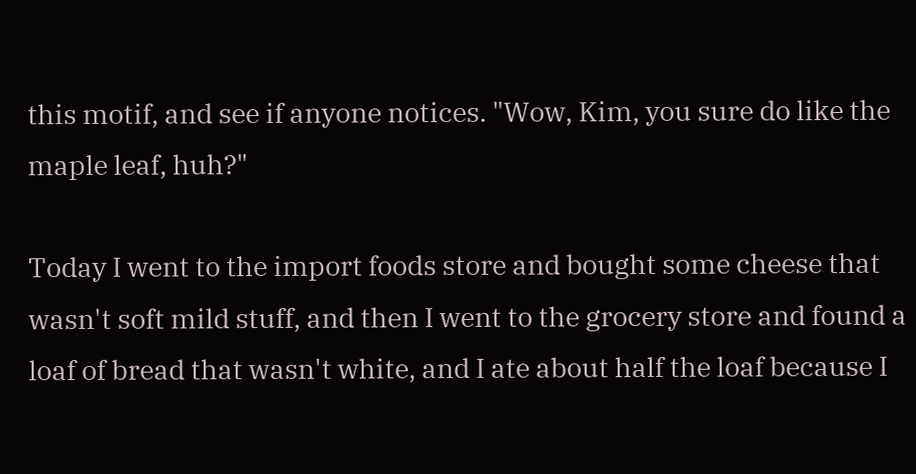this motif, and see if anyone notices. "Wow, Kim, you sure do like the maple leaf, huh?"

Today I went to the import foods store and bought some cheese that wasn't soft mild stuff, and then I went to the grocery store and found a loaf of bread that wasn't white, and I ate about half the loaf because I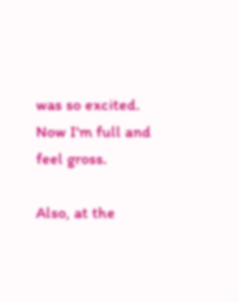was so excited. Now I'm full and feel gross.

Also, at the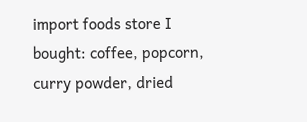import foods store I bought: coffee, popcorn, curry powder, dried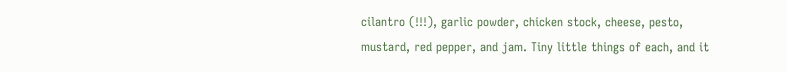cilantro (!!!), garlic powder, chicken stock, cheese, pesto, mustard, red pepper, and jam. Tiny little things of each, and it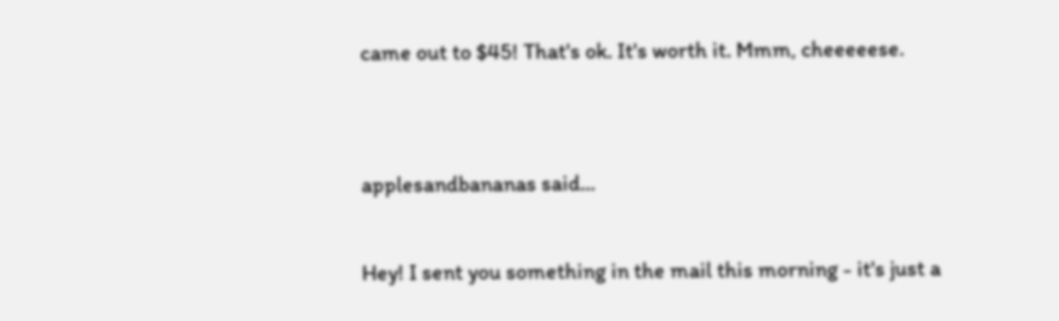came out to $45! That's ok. It's worth it. Mmm, cheeeeese.


applesandbananas said...

Hey! I sent you something in the mail this morning - it's just a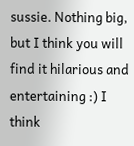sussie. Nothing big, but I think you will find it hilarious and entertaining :) I think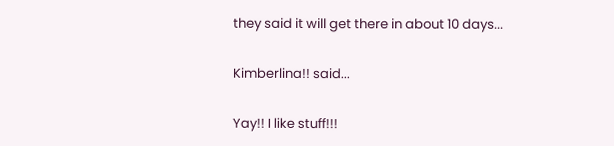they said it will get there in about 10 days...

Kimberlina!! said...

Yay!! I like stuff!!!